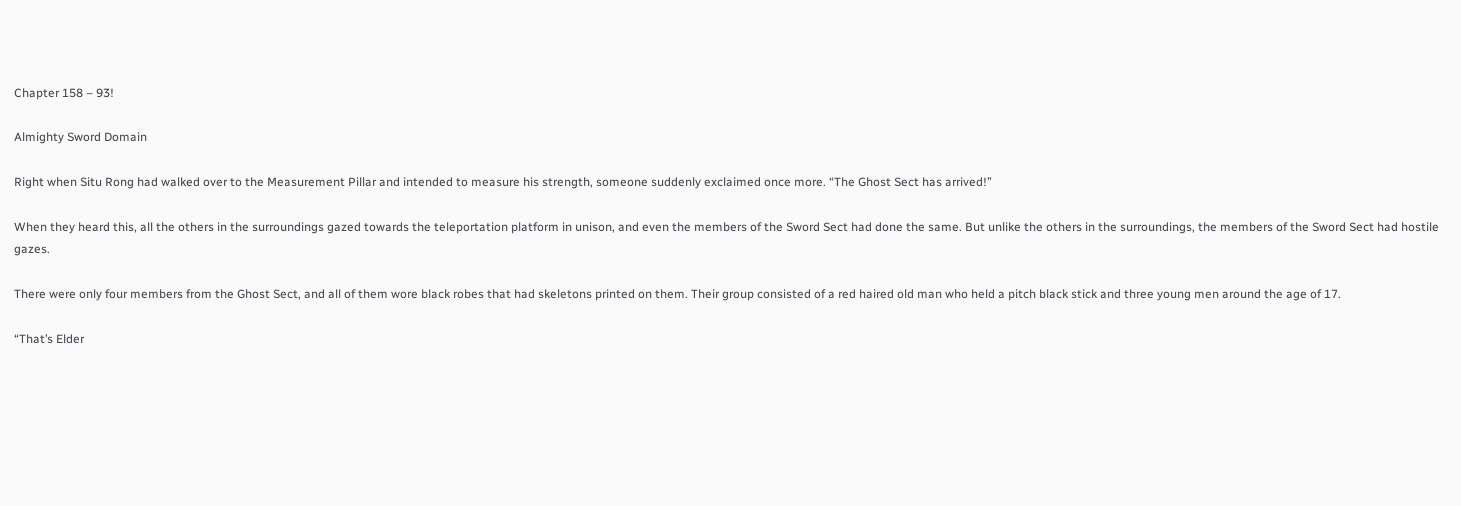Chapter 158 – 93!

Almighty Sword Domain

Right when Situ Rong had walked over to the Measurement Pillar and intended to measure his strength, someone suddenly exclaimed once more. “The Ghost Sect has arrived!”

When they heard this, all the others in the surroundings gazed towards the teleportation platform in unison, and even the members of the Sword Sect had done the same. But unlike the others in the surroundings, the members of the Sword Sect had hostile gazes.

There were only four members from the Ghost Sect, and all of them wore black robes that had skeletons printed on them. Their group consisted of a red haired old man who held a pitch black stick and three young men around the age of 17.

“That’s Elder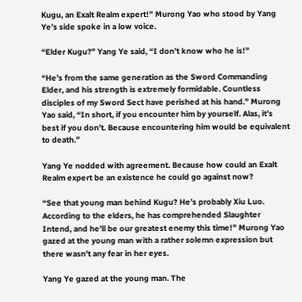Kugu, an Exalt Realm expert!” Murong Yao who stood by Yang Ye’s side spoke in a low voice.

“Elder Kugu?” Yang Ye said, “I don’t know who he is!”

“He’s from the same generation as the Sword Commanding Elder, and his strength is extremely formidable. Countless disciples of my Sword Sect have perished at his hand.” Murong Yao said, “In short, if you encounter him by yourself. Alas, it’s best if you don’t. Because encountering him would be equivalent to death.”

Yang Ye nodded with agreement. Because how could an Exalt Realm expert be an existence he could go against now?

“See that young man behind Kugu? He’s probably Xiu Luo. According to the elders, he has comprehended Slaughter Intend, and he’ll be our greatest enemy this time!” Murong Yao gazed at the young man with a rather solemn expression but there wasn’t any fear in her eyes.

Yang Ye gazed at the young man. The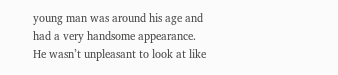young man was around his age and had a very handsome appearance. He wasn’t unpleasant to look at like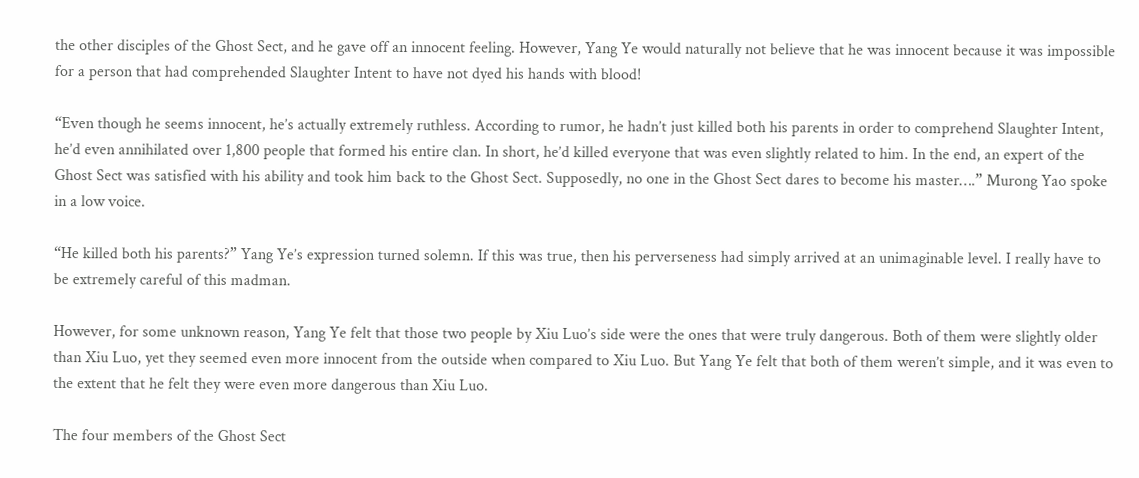the other disciples of the Ghost Sect, and he gave off an innocent feeling. However, Yang Ye would naturally not believe that he was innocent because it was impossible for a person that had comprehended Slaughter Intent to have not dyed his hands with blood!

“Even though he seems innocent, he’s actually extremely ruthless. According to rumor, he hadn’t just killed both his parents in order to comprehend Slaughter Intent, he’d even annihilated over 1,800 people that formed his entire clan. In short, he’d killed everyone that was even slightly related to him. In the end, an expert of the Ghost Sect was satisfied with his ability and took him back to the Ghost Sect. Supposedly, no one in the Ghost Sect dares to become his master….” Murong Yao spoke in a low voice.

“He killed both his parents?” Yang Ye’s expression turned solemn. If this was true, then his perverseness had simply arrived at an unimaginable level. I really have to be extremely careful of this madman.

However, for some unknown reason, Yang Ye felt that those two people by Xiu Luo’s side were the ones that were truly dangerous. Both of them were slightly older than Xiu Luo, yet they seemed even more innocent from the outside when compared to Xiu Luo. But Yang Ye felt that both of them weren’t simple, and it was even to the extent that he felt they were even more dangerous than Xiu Luo.

The four members of the Ghost Sect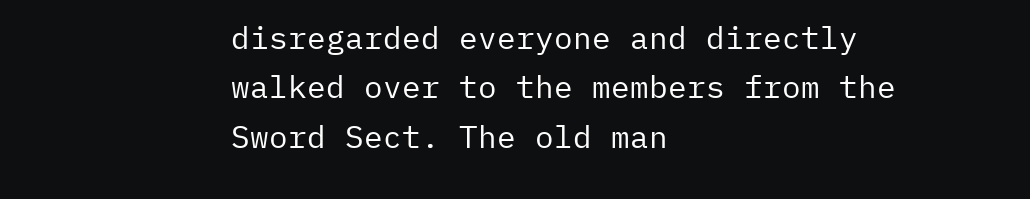disregarded everyone and directly walked over to the members from the Sword Sect. The old man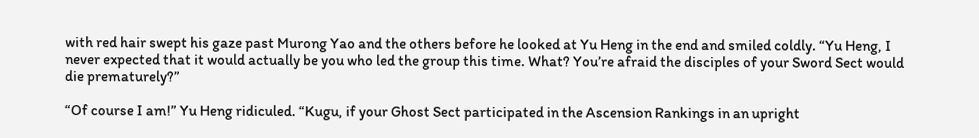with red hair swept his gaze past Murong Yao and the others before he looked at Yu Heng in the end and smiled coldly. “Yu Heng, I never expected that it would actually be you who led the group this time. What? You’re afraid the disciples of your Sword Sect would die prematurely?”

“Of course I am!” Yu Heng ridiculed. “Kugu, if your Ghost Sect participated in the Ascension Rankings in an upright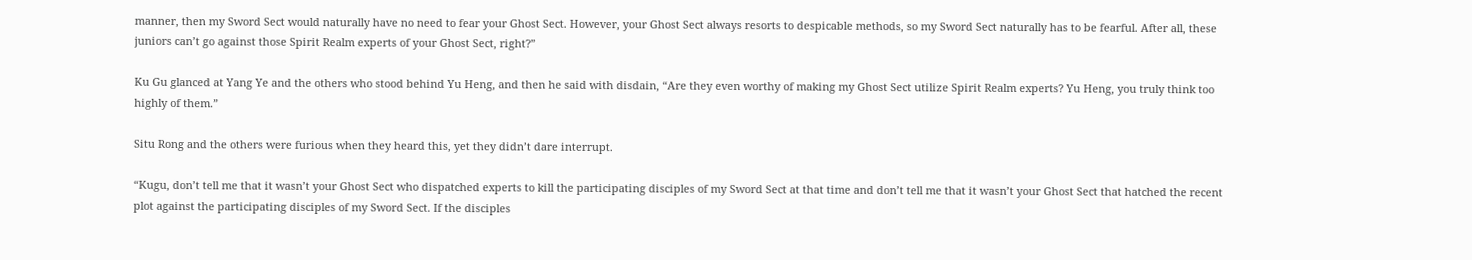manner, then my Sword Sect would naturally have no need to fear your Ghost Sect. However, your Ghost Sect always resorts to despicable methods, so my Sword Sect naturally has to be fearful. After all, these juniors can’t go against those Spirit Realm experts of your Ghost Sect, right?”

Ku Gu glanced at Yang Ye and the others who stood behind Yu Heng, and then he said with disdain, “Are they even worthy of making my Ghost Sect utilize Spirit Realm experts? Yu Heng, you truly think too highly of them.”

Situ Rong and the others were furious when they heard this, yet they didn’t dare interrupt.

“Kugu, don’t tell me that it wasn’t your Ghost Sect who dispatched experts to kill the participating disciples of my Sword Sect at that time and don’t tell me that it wasn’t your Ghost Sect that hatched the recent plot against the participating disciples of my Sword Sect. If the disciples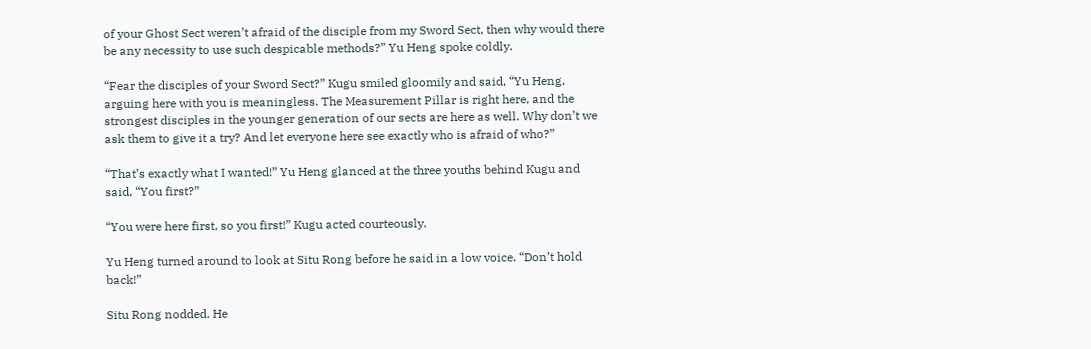of your Ghost Sect weren’t afraid of the disciple from my Sword Sect, then why would there be any necessity to use such despicable methods?” Yu Heng spoke coldly.

“Fear the disciples of your Sword Sect?” Kugu smiled gloomily and said, “Yu Heng, arguing here with you is meaningless. The Measurement Pillar is right here, and the strongest disciples in the younger generation of our sects are here as well. Why don’t we ask them to give it a try? And let everyone here see exactly who is afraid of who?”

“That’s exactly what I wanted!” Yu Heng glanced at the three youths behind Kugu and said, “You first?”

“You were here first, so you first!” Kugu acted courteously.

Yu Heng turned around to look at Situ Rong before he said in a low voice. “Don’t hold back!”

Situ Rong nodded. He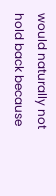would naturally not hold back because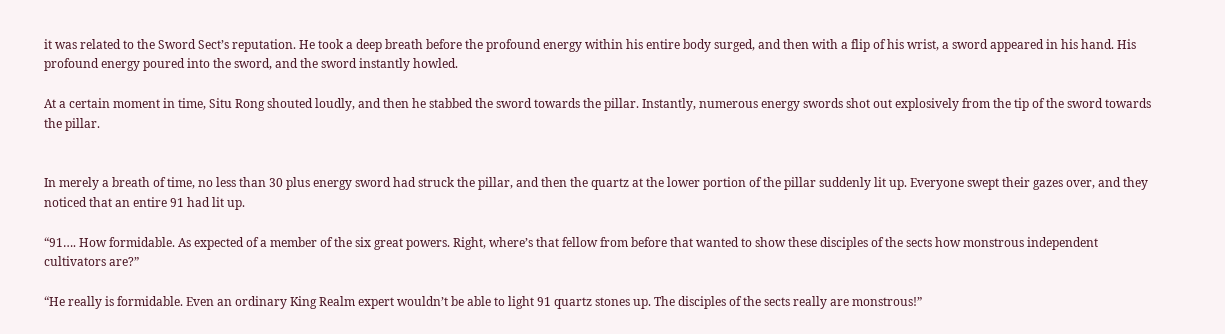it was related to the Sword Sect’s reputation. He took a deep breath before the profound energy within his entire body surged, and then with a flip of his wrist, a sword appeared in his hand. His profound energy poured into the sword, and the sword instantly howled.

At a certain moment in time, Situ Rong shouted loudly, and then he stabbed the sword towards the pillar. Instantly, numerous energy swords shot out explosively from the tip of the sword towards the pillar.


In merely a breath of time, no less than 30 plus energy sword had struck the pillar, and then the quartz at the lower portion of the pillar suddenly lit up. Everyone swept their gazes over, and they noticed that an entire 91 had lit up.

“91…. How formidable. As expected of a member of the six great powers. Right, where’s that fellow from before that wanted to show these disciples of the sects how monstrous independent cultivators are?”

“He really is formidable. Even an ordinary King Realm expert wouldn’t be able to light 91 quartz stones up. The disciples of the sects really are monstrous!”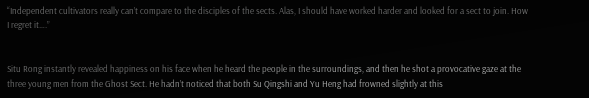“Independent cultivators really can’t compare to the disciples of the sects. Alas, I should have worked harder and looked for a sect to join. How I regret it….”


Situ Rong instantly revealed happiness on his face when he heard the people in the surroundings, and then he shot a provocative gaze at the three young men from the Ghost Sect. He hadn’t noticed that both Su Qingshi and Yu Heng had frowned slightly at this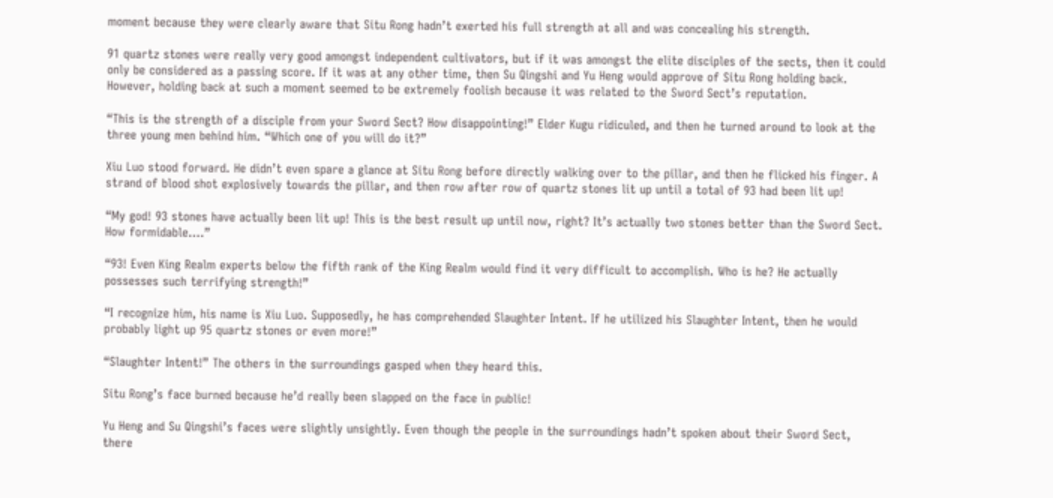moment because they were clearly aware that Situ Rong hadn’t exerted his full strength at all and was concealing his strength.

91 quartz stones were really very good amongst independent cultivators, but if it was amongst the elite disciples of the sects, then it could only be considered as a passing score. If it was at any other time, then Su Qingshi and Yu Heng would approve of Situ Rong holding back. However, holding back at such a moment seemed to be extremely foolish because it was related to the Sword Sect’s reputation.

“This is the strength of a disciple from your Sword Sect? How disappointing!” Elder Kugu ridiculed, and then he turned around to look at the three young men behind him. “Which one of you will do it?”

Xiu Luo stood forward. He didn’t even spare a glance at Situ Rong before directly walking over to the pillar, and then he flicked his finger. A strand of blood shot explosively towards the pillar, and then row after row of quartz stones lit up until a total of 93 had been lit up!

“My god! 93 stones have actually been lit up! This is the best result up until now, right? It’s actually two stones better than the Sword Sect. How formidable….”

“93! Even King Realm experts below the fifth rank of the King Realm would find it very difficult to accomplish. Who is he? He actually possesses such terrifying strength!”

“I recognize him, his name is Xiu Luo. Supposedly, he has comprehended Slaughter Intent. If he utilized his Slaughter Intent, then he would probably light up 95 quartz stones or even more!”

“Slaughter Intent!” The others in the surroundings gasped when they heard this.

Situ Rong’s face burned because he’d really been slapped on the face in public!

Yu Heng and Su Qingshi’s faces were slightly unsightly. Even though the people in the surroundings hadn’t spoken about their Sword Sect, there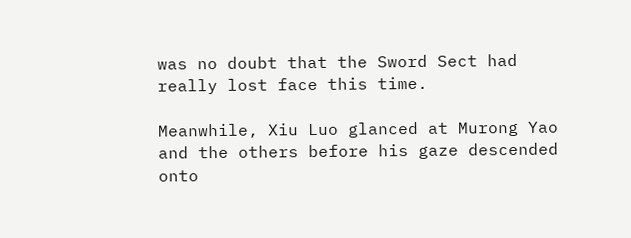was no doubt that the Sword Sect had really lost face this time.

Meanwhile, Xiu Luo glanced at Murong Yao and the others before his gaze descended onto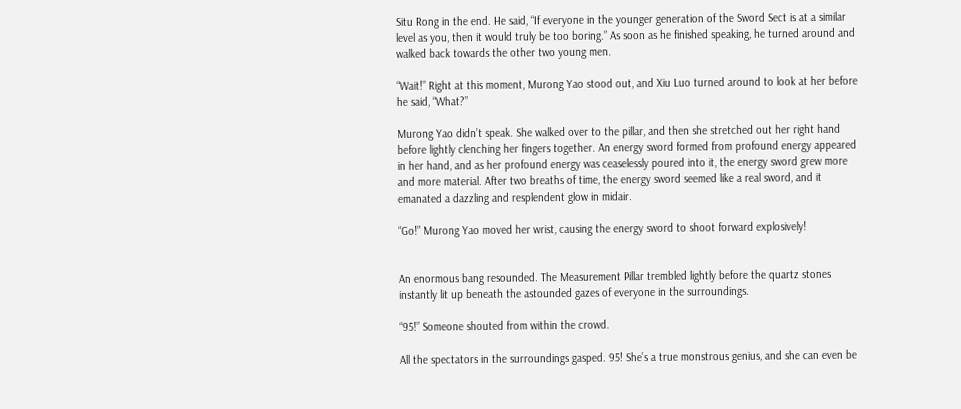Situ Rong in the end. He said, “If everyone in the younger generation of the Sword Sect is at a similar level as you, then it would truly be too boring.” As soon as he finished speaking, he turned around and walked back towards the other two young men.

“Wait!” Right at this moment, Murong Yao stood out, and Xiu Luo turned around to look at her before he said, “What?”

Murong Yao didn’t speak. She walked over to the pillar, and then she stretched out her right hand before lightly clenching her fingers together. An energy sword formed from profound energy appeared in her hand, and as her profound energy was ceaselessly poured into it, the energy sword grew more and more material. After two breaths of time, the energy sword seemed like a real sword, and it emanated a dazzling and resplendent glow in midair.

“Go!” Murong Yao moved her wrist, causing the energy sword to shoot forward explosively!


An enormous bang resounded. The Measurement Pillar trembled lightly before the quartz stones instantly lit up beneath the astounded gazes of everyone in the surroundings.

“95!” Someone shouted from within the crowd.

All the spectators in the surroundings gasped. 95! She’s a true monstrous genius, and she can even be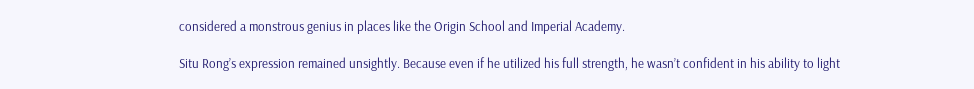considered a monstrous genius in places like the Origin School and Imperial Academy.

Situ Rong’s expression remained unsightly. Because even if he utilized his full strength, he wasn’t confident in his ability to light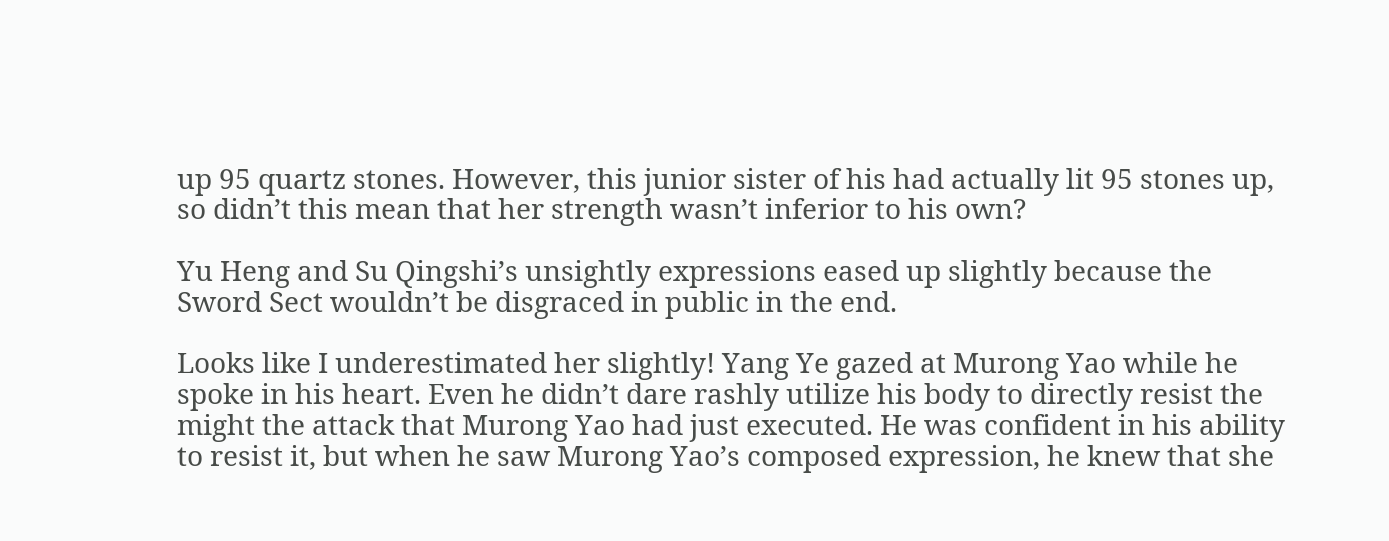up 95 quartz stones. However, this junior sister of his had actually lit 95 stones up, so didn’t this mean that her strength wasn’t inferior to his own?

Yu Heng and Su Qingshi’s unsightly expressions eased up slightly because the Sword Sect wouldn’t be disgraced in public in the end.

Looks like I underestimated her slightly! Yang Ye gazed at Murong Yao while he spoke in his heart. Even he didn’t dare rashly utilize his body to directly resist the might the attack that Murong Yao had just executed. He was confident in his ability to resist it, but when he saw Murong Yao’s composed expression, he knew that she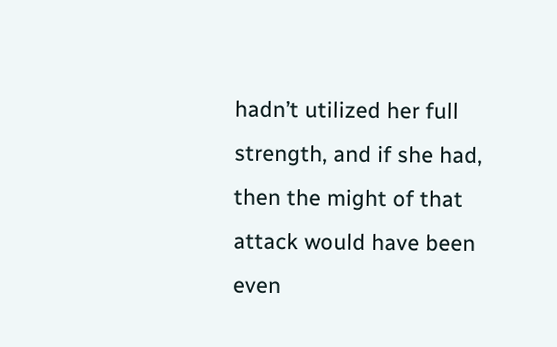hadn’t utilized her full strength, and if she had, then the might of that attack would have been even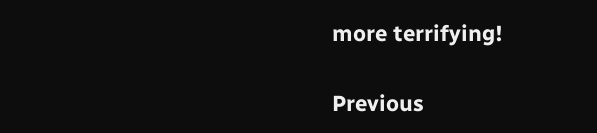more terrifying!

Previous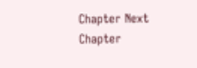Chapter Next Chapter